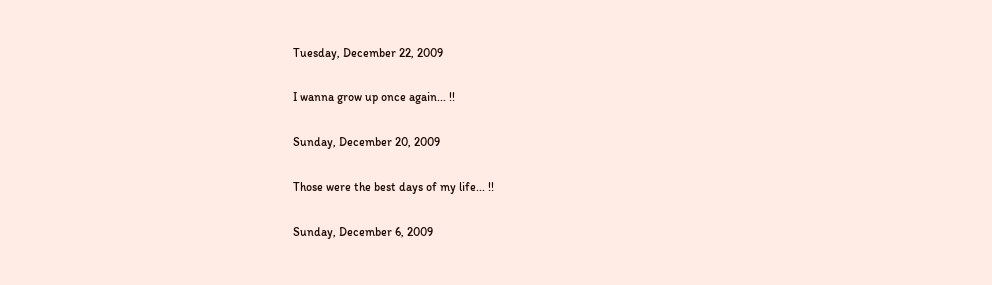Tuesday, December 22, 2009

I wanna grow up once again... !!

Sunday, December 20, 2009

Those were the best days of my life... !!

Sunday, December 6, 2009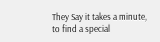They Say it takes a minute,
to find a special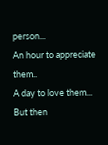person...
An hour to appreciate them..
A day to love them...
But then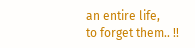an entire life,
to forget them.. !!